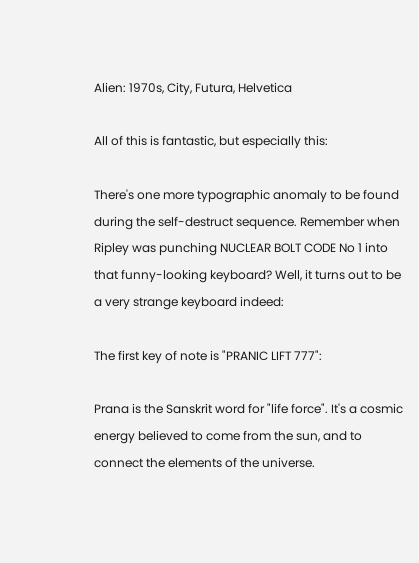Alien: 1970s, City, Futura, Helvetica

All of this is fantastic, but especially this:

There's one more typographic anomaly to be found during the self-destruct sequence. Remember when Ripley was punching NUCLEAR BOLT CODE No 1 into that funny-looking keyboard? Well, it turns out to be a very strange keyboard indeed:

The first key of note is "PRANIC LIFT 777":

Prana is the Sanskrit word for "life force". It's a cosmic energy believed to come from the sun, and to connect the elements of the universe.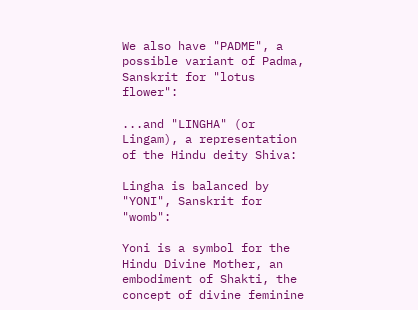We also have "PADME", a possible variant of Padma, Sanskrit for "lotus flower":

...and "LINGHA" (or Lingam), a representation of the Hindu deity Shiva:

Lingha is balanced by "YONI", Sanskrit for "womb":

Yoni is a symbol for the Hindu Divine Mother, an embodiment of Shakti, the concept of divine feminine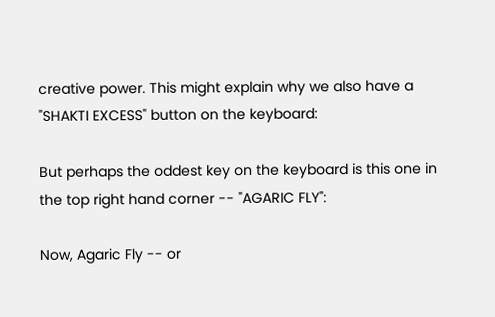creative power. This might explain why we also have a "SHAKTI EXCESS" button on the keyboard:

But perhaps the oddest key on the keyboard is this one in the top right hand corner -- "AGARIC FLY":

Now, Agaric Fly -- or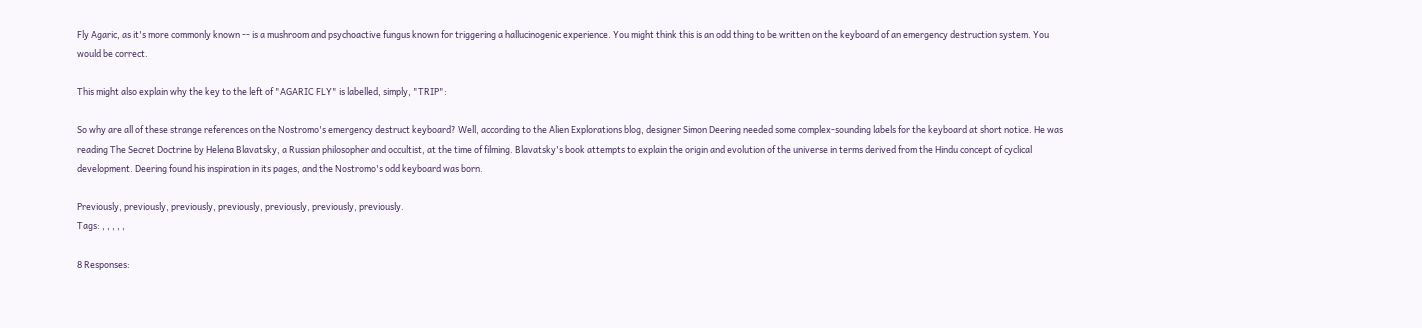Fly Agaric, as it's more commonly known -- is a mushroom and psychoactive fungus known for triggering a hallucinogenic experience. You might think this is an odd thing to be written on the keyboard of an emergency destruction system. You would be correct.

This might also explain why the key to the left of "AGARIC FLY" is labelled, simply, "TRIP":

So why are all of these strange references on the Nostromo's emergency destruct keyboard? Well, according to the Alien Explorations blog, designer Simon Deering needed some complex-sounding labels for the keyboard at short notice. He was reading The Secret Doctrine by Helena Blavatsky, a Russian philosopher and occultist, at the time of filming. Blavatsky's book attempts to explain the origin and evolution of the universe in terms derived from the Hindu concept of cyclical development. Deering found his inspiration in its pages, and the Nostromo's odd keyboard was born.

Previously, previously, previously, previously, previously, previously, previously.
Tags: , , , , ,

8 Responses: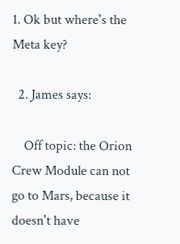1. Ok but where's the Meta key?

  2. James says:

    Off topic: the Orion Crew Module can not go to Mars, because it doesn't have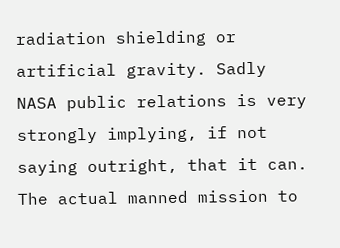radiation shielding or artificial gravity. Sadly NASA public relations is very strongly implying, if not saying outright, that it can. The actual manned mission to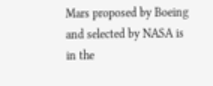Mars proposed by Boeing and selected by NASA is in the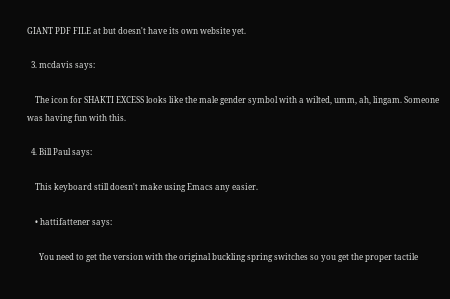GIANT PDF FILE at but doesn't have its own website yet.

  3. mcdavis says:

    The icon for SHAKTI EXCESS looks like the male gender symbol with a wilted, umm, ah, lingam. Someone was having fun with this.

  4. Bill Paul says:

    This keyboard still doesn't make using Emacs any easier.

    • hattifattener says:

      You need to get the version with the original buckling spring switches so you get the proper tactile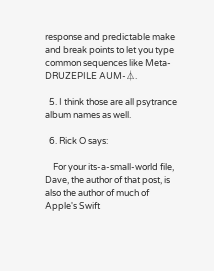response and predictable make and break points to let you type common sequences like Meta-DRUZEPILE AUM-⏃.

  5. I think those are all psytrance album names as well.

  6. Rick O says:

    For your its-a-small-world file, Dave, the author of that post, is also the author of much of Apple's Swift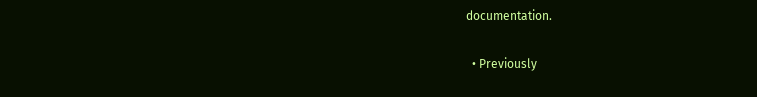documentation.

  • Previously